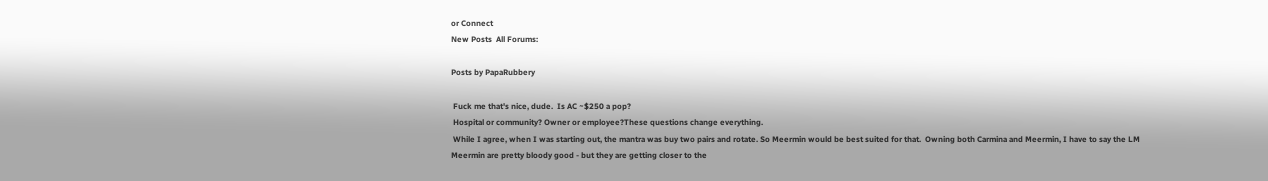or Connect
New Posts  All Forums:

Posts by PapaRubbery

 Fuck me that's nice, dude.  Is AC ~$250 a pop?
 Hospital or community? Owner or employee?These questions change everything.
 While I agree, when I was starting out, the mantra was buy two pairs and rotate. So Meermin would be best suited for that.  Owning both Carmina and Meermin, I have to say the LM Meermin are pretty bloody good - but they are getting closer to the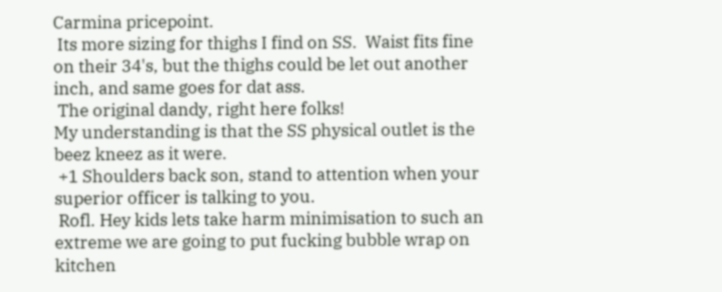Carmina pricepoint.
 Its more sizing for thighs I find on SS.  Waist fits fine on their 34's, but the thighs could be let out another inch, and same goes for dat ass.
 The original dandy, right here folks!
My understanding is that the SS physical outlet is the beez kneez as it were.
 +1 Shoulders back son, stand to attention when your superior officer is talking to you.
 Rofl. Hey kids lets take harm minimisation to such an extreme we are going to put fucking bubble wrap on kitchen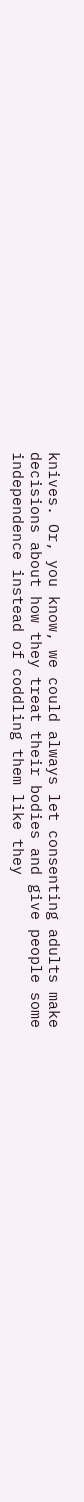knives. Or, you know, we could always let consenting adults make decisions about how they treat their bodies and give people some independence instead of coddling them like they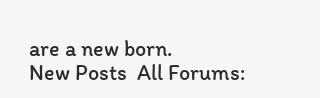are a new born.
New Posts  All Forums: